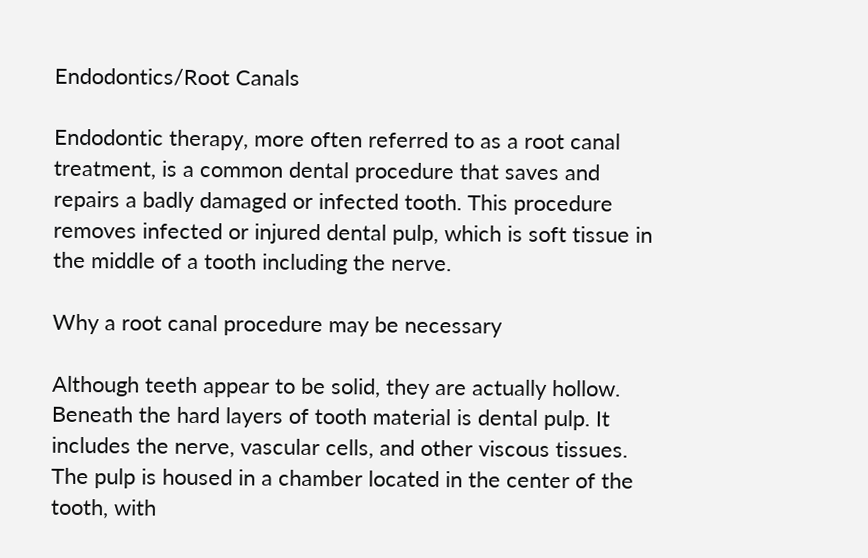Endodontics/Root Canals

Endodontic therapy, more often referred to as a root canal treatment, is a common dental procedure that saves and repairs a badly damaged or infected tooth. This procedure removes infected or injured dental pulp, which is soft tissue in the middle of a tooth including the nerve.

Why a root canal procedure may be necessary

Although teeth appear to be solid, they are actually hollow. Beneath the hard layers of tooth material is dental pulp. It includes the nerve, vascular cells, and other viscous tissues. The pulp is housed in a chamber located in the center of the tooth, with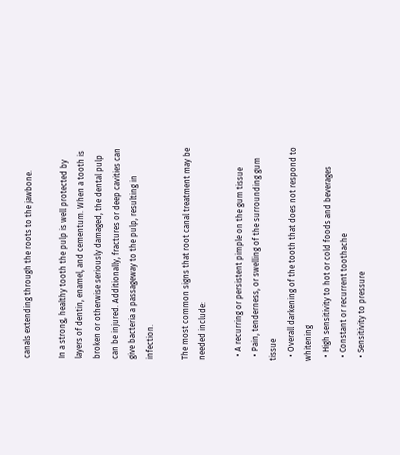canals extending through the roots to the jawbone.

In a strong, healthy tooth the pulp is well protected by layers of dentin, enamel, and cementum. When a tooth is broken or otherwise seriously damaged, the dental pulp can be injured. Additionally, fractures or deep cavities can give bacteria a passageway to the pulp, resulting in infection.

The most common signs that root canal treatment may be needed include:

  • A recurring or persistent pimple on the gum tissue
  • Pain, tenderness, or swelling of the surrounding gum tissue
  • Overall darkening of the tooth that does not respond to whitening
  • High sensitivity to hot or cold foods and beverages
  • Constant or recurrent toothache
  • Sensitivity to pressure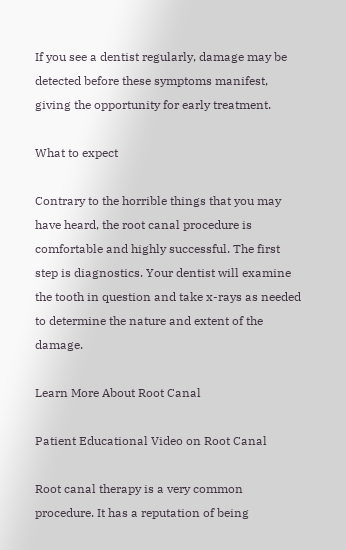If you see a dentist regularly, damage may be detected before these symptoms manifest, giving the opportunity for early treatment.

What to expect

Contrary to the horrible things that you may have heard, the root canal procedure is comfortable and highly successful. The first step is diagnostics. Your dentist will examine the tooth in question and take x-rays as needed to determine the nature and extent of the damage.

Learn More About Root Canal

Patient Educational Video on Root Canal

Root canal therapy is a very common procedure. It has a reputation of being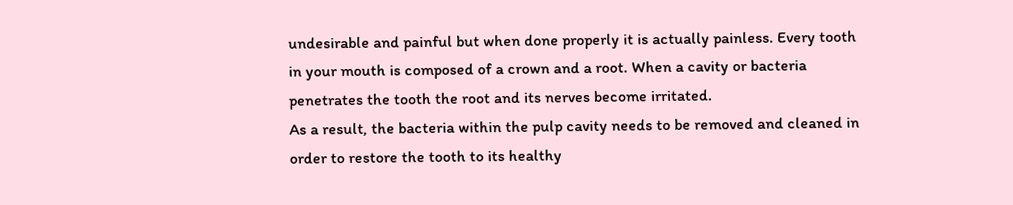undesirable and painful but when done properly it is actually painless. Every tooth in your mouth is composed of a crown and a root. When a cavity or bacteria penetrates the tooth the root and its nerves become irritated.
As a result, the bacteria within the pulp cavity needs to be removed and cleaned in order to restore the tooth to its healthy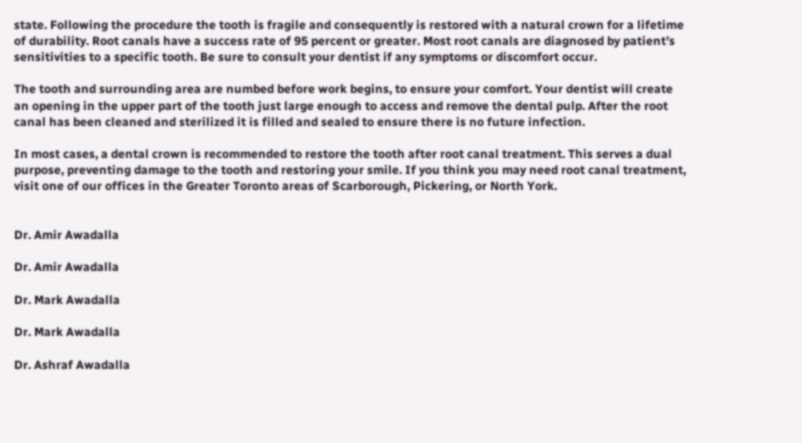state. Following the procedure the tooth is fragile and consequently is restored with a natural crown for a lifetime of durability. Root canals have a success rate of 95 percent or greater. Most root canals are diagnosed by patient’s sensitivities to a specific tooth. Be sure to consult your dentist if any symptoms or discomfort occur.

The tooth and surrounding area are numbed before work begins, to ensure your comfort. Your dentist will create an opening in the upper part of the tooth just large enough to access and remove the dental pulp. After the root canal has been cleaned and sterilized it is filled and sealed to ensure there is no future infection.

In most cases, a dental crown is recommended to restore the tooth after root canal treatment. This serves a dual purpose, preventing damage to the tooth and restoring your smile. If you think you may need root canal treatment, visit one of our offices in the Greater Toronto areas of Scarborough, Pickering, or North York.


Dr. Amir Awadalla

Dr. Amir Awadalla

Dr. Mark Awadalla

Dr. Mark Awadalla

Dr. Ashraf Awadalla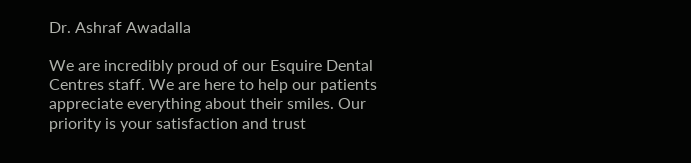Dr. Ashraf Awadalla

We are incredibly proud of our Esquire Dental Centres staff. We are here to help our patients appreciate everything about their smiles. Our priority is your satisfaction and trust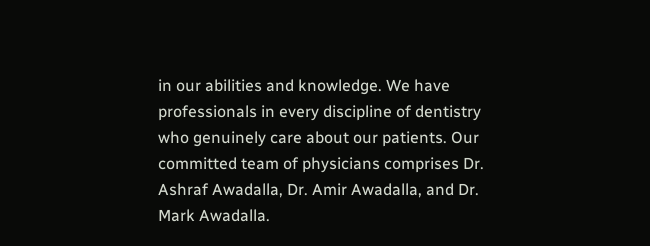in our abilities and knowledge. We have professionals in every discipline of dentistry who genuinely care about our patients. Our committed team of physicians comprises Dr. Ashraf Awadalla, Dr. Amir Awadalla, and Dr. Mark Awadalla.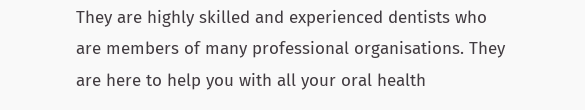They are highly skilled and experienced dentists who are members of many professional organisations. They are here to help you with all your oral health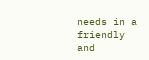needs in a friendly and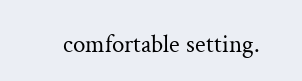comfortable setting.